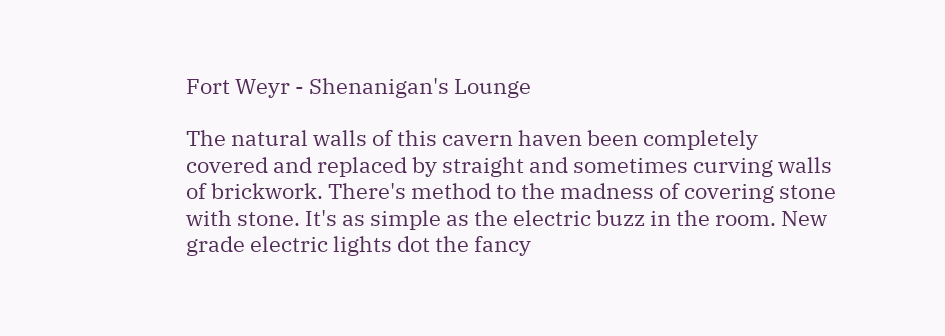Fort Weyr - Shenanigan's Lounge

The natural walls of this cavern haven been completely covered and replaced by straight and sometimes curving walls of brickwork. There's method to the madness of covering stone with stone. It's as simple as the electric buzz in the room. New grade electric lights dot the fancy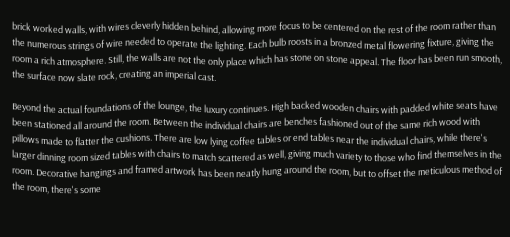brick worked walls, with wires cleverly hidden behind, allowing more focus to be centered on the rest of the room rather than the numerous strings of wire needed to operate the lighting. Each bulb roosts in a bronzed metal flowering fixture, giving the room a rich atmosphere. Still, the walls are not the only place which has stone on stone appeal. The floor has been run smooth, the surface now slate rock, creating an imperial cast.

Beyond the actual foundations of the lounge, the luxury continues. High backed wooden chairs with padded white seats have been stationed all around the room. Between the individual chairs are benches fashioned out of the same rich wood with pillows made to flatter the cushions. There are low lying coffee tables or end tables near the individual chairs, while there's larger dinning room sized tables with chairs to match scattered as well, giving much variety to those who find themselves in the room. Decorative hangings and framed artwork has been neatly hung around the room, but to offset the meticulous method of the room, there's some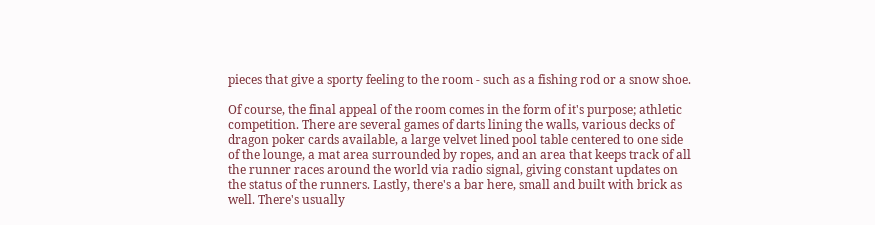pieces that give a sporty feeling to the room - such as a fishing rod or a snow shoe.

Of course, the final appeal of the room comes in the form of it's purpose; athletic competition. There are several games of darts lining the walls, various decks of dragon poker cards available, a large velvet lined pool table centered to one side of the lounge, a mat area surrounded by ropes, and an area that keeps track of all the runner races around the world via radio signal, giving constant updates on the status of the runners. Lastly, there's a bar here, small and built with brick as well. There's usually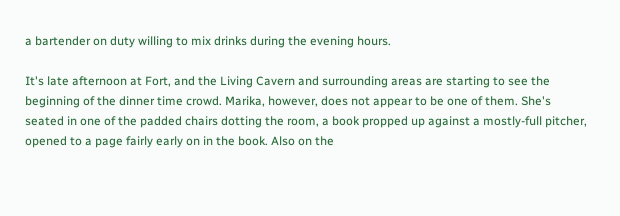a bartender on duty willing to mix drinks during the evening hours.

It's late afternoon at Fort, and the Living Cavern and surrounding areas are starting to see the beginning of the dinner time crowd. Marika, however, does not appear to be one of them. She's seated in one of the padded chairs dotting the room, a book propped up against a mostly-full pitcher, opened to a page fairly early on in the book. Also on the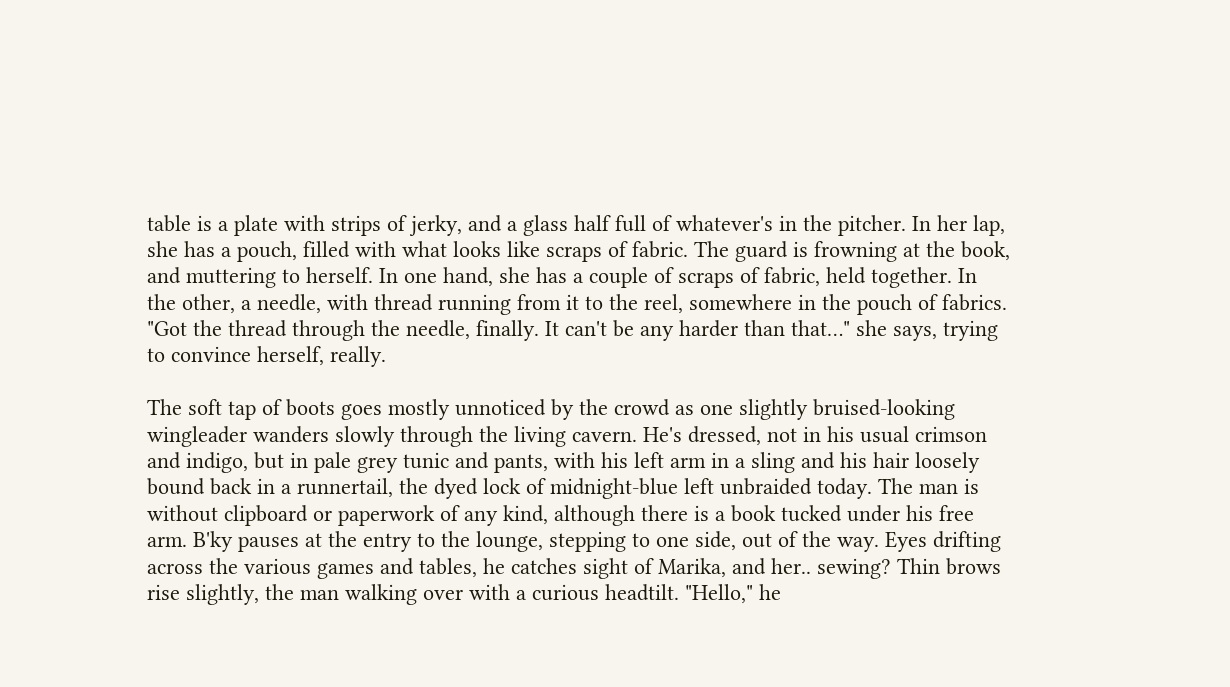table is a plate with strips of jerky, and a glass half full of whatever's in the pitcher. In her lap, she has a pouch, filled with what looks like scraps of fabric. The guard is frowning at the book, and muttering to herself. In one hand, she has a couple of scraps of fabric, held together. In the other, a needle, with thread running from it to the reel, somewhere in the pouch of fabrics. "Got the thread through the needle, finally. It can't be any harder than that…" she says, trying to convince herself, really.

The soft tap of boots goes mostly unnoticed by the crowd as one slightly bruised-looking wingleader wanders slowly through the living cavern. He's dressed, not in his usual crimson and indigo, but in pale grey tunic and pants, with his left arm in a sling and his hair loosely bound back in a runnertail, the dyed lock of midnight-blue left unbraided today. The man is without clipboard or paperwork of any kind, although there is a book tucked under his free arm. B'ky pauses at the entry to the lounge, stepping to one side, out of the way. Eyes drifting across the various games and tables, he catches sight of Marika, and her.. sewing? Thin brows rise slightly, the man walking over with a curious headtilt. "Hello," he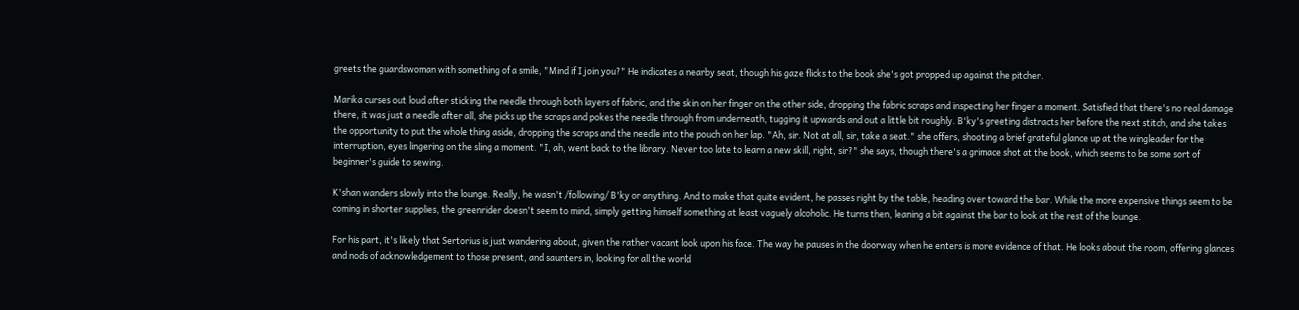greets the guardswoman with something of a smile, "Mind if I join you?" He indicates a nearby seat, though his gaze flicks to the book she's got propped up against the pitcher.

Marika curses out loud after sticking the needle through both layers of fabric, and the skin on her finger on the other side, dropping the fabric scraps and inspecting her finger a moment. Satisfied that there's no real damage there, it was just a needle after all, she picks up the scraps and pokes the needle through from underneath, tugging it upwards and out a little bit roughly. B'ky's greeting distracts her before the next stitch, and she takes the opportunity to put the whole thing aside, dropping the scraps and the needle into the pouch on her lap. "Ah, sir. Not at all, sir, take a seat." she offers, shooting a brief grateful glance up at the wingleader for the interruption, eyes lingering on the sling a moment. "I, ah, went back to the library. Never too late to learn a new skill, right, sir?" she says, though there's a grimace shot at the book, which seems to be some sort of beginner's guide to sewing.

K'shan wanders slowly into the lounge. Really, he wasn't /following/ B'ky or anything. And to make that quite evident, he passes right by the table, heading over toward the bar. While the more expensive things seem to be coming in shorter supplies, the greenrider doesn't seem to mind, simply getting himself something at least vaguely alcoholic. He turns then, leaning a bit against the bar to look at the rest of the lounge.

For his part, it's likely that Sertorius is just wandering about, given the rather vacant look upon his face. The way he pauses in the doorway when he enters is more evidence of that. He looks about the room, offering glances and nods of acknowledgement to those present, and saunters in, looking for all the world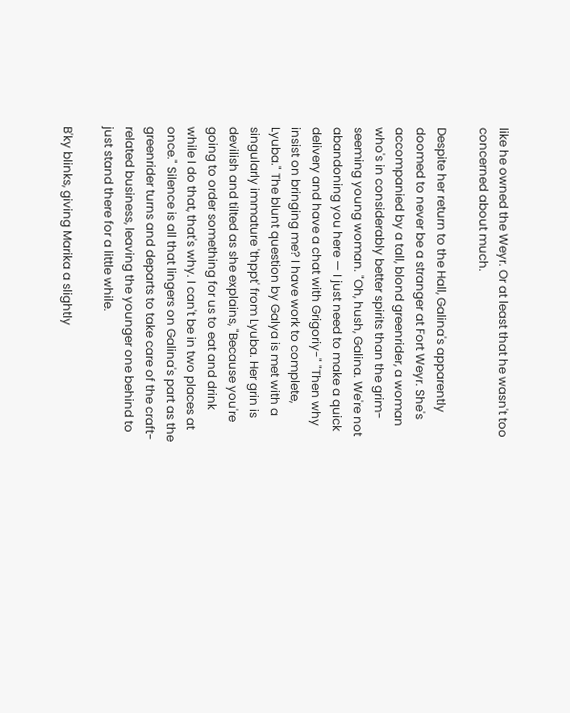like he owned the Weyr. Or at least that he wasn't too concerned about much.

Despite her return to the Hall, Galina's apparently doomed to never be a stranger at Fort Weyr. She's accompanied by a tall, blond greenrider, a woman who's in considerably better spirits than the grim-seeming young woman. "Oh, hush, Galina. We're not abandoning you here — I just need to make a quick delivery and have a chat with Grigoriy-" "Then why insist on bringing me? I have work to complete, Lyuba." The blunt question by Galya is met with a singularly immature 'thppt' from Lyuba. Her grin is devilish and tilted as she explains, "Because you're going to order something for us to eat and drink while I do that, that's why. I can't be in two places at once." Silence is all that lingers on Galina's part as the greenrider turns and departs to take care of the craft-related business, leaving the younger one behind to just stand there for a little while.

B'ky blinks, giving Marika a slightly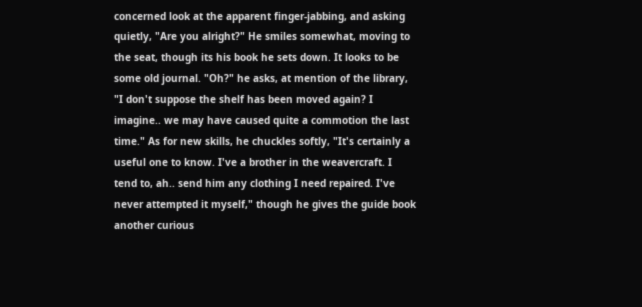concerned look at the apparent finger-jabbing, and asking quietly, "Are you alright?" He smiles somewhat, moving to the seat, though its his book he sets down. It looks to be some old journal. "Oh?" he asks, at mention of the library, "I don't suppose the shelf has been moved again? I imagine.. we may have caused quite a commotion the last time." As for new skills, he chuckles softly, "It's certainly a useful one to know. I've a brother in the weavercraft. I tend to, ah.. send him any clothing I need repaired. I've never attempted it myself," though he gives the guide book another curious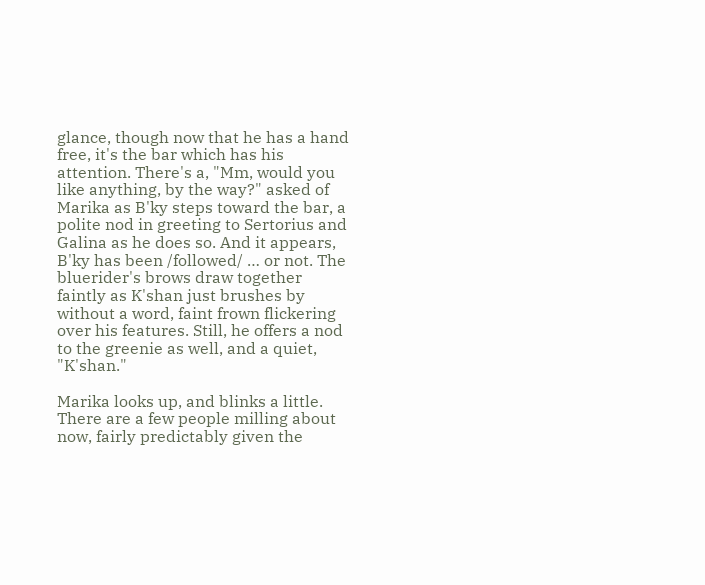glance, though now that he has a hand free, it's the bar which has his attention. There's a, "Mm, would you like anything, by the way?" asked of Marika as B'ky steps toward the bar, a polite nod in greeting to Sertorius and Galina as he does so. And it appears, B'ky has been /followed/ … or not. The bluerider's brows draw together faintly as K'shan just brushes by without a word, faint frown flickering over his features. Still, he offers a nod to the greenie as well, and a quiet, "K'shan."

Marika looks up, and blinks a little. There are a few people milling about now, fairly predictably given the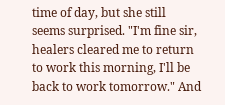time of day, but she still seems surprised. "I'm fine sir, healers cleared me to return to work this morning, I'll be back to work tomorrow." And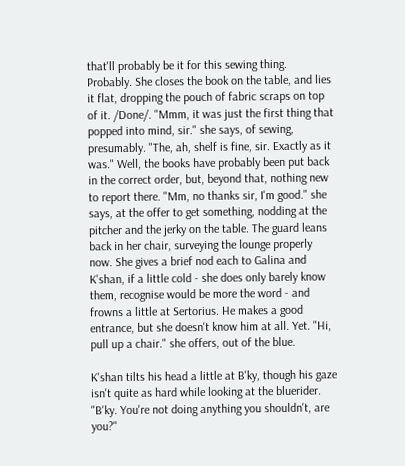that'll probably be it for this sewing thing. Probably. She closes the book on the table, and lies it flat, dropping the pouch of fabric scraps on top of it. /Done/. "Mmm, it was just the first thing that popped into mind, sir." she says, of sewing, presumably. "The, ah, shelf is fine, sir. Exactly as it was." Well, the books have probably been put back in the correct order, but, beyond that, nothing new to report there. "Mm, no thanks sir, I'm good." she says, at the offer to get something, nodding at the pitcher and the jerky on the table. The guard leans back in her chair, surveying the lounge properly now. She gives a brief nod each to Galina and K'shan, if a little cold - she does only barely know them, recognise would be more the word - and frowns a little at Sertorius. He makes a good entrance, but she doesn't know him at all. Yet. "Hi, pull up a chair." she offers, out of the blue.

K'shan tilts his head a little at B'ky, though his gaze isn't quite as hard while looking at the bluerider. "B'ky. You're not doing anything you shouldn't, are you?"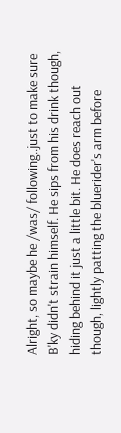Alright, so maybe he /was/ following..just to make sure B'ky didn't strain himself. He sips from his drink though, hiding behind it just a little bit. He does reach out though, lightly patting the bluerider's arm before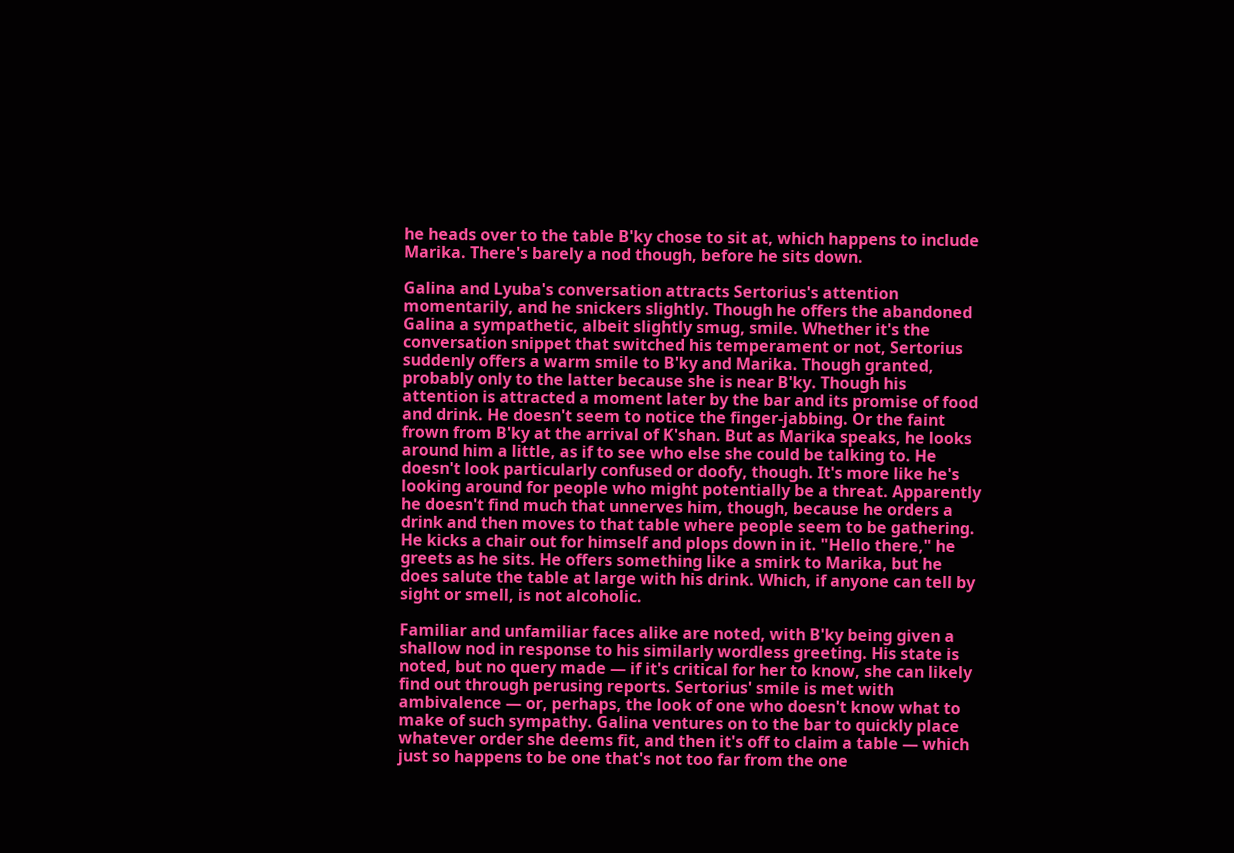he heads over to the table B'ky chose to sit at, which happens to include Marika. There's barely a nod though, before he sits down.

Galina and Lyuba's conversation attracts Sertorius's attention momentarily, and he snickers slightly. Though he offers the abandoned Galina a sympathetic, albeit slightly smug, smile. Whether it's the conversation snippet that switched his temperament or not, Sertorius suddenly offers a warm smile to B'ky and Marika. Though granted, probably only to the latter because she is near B'ky. Though his attention is attracted a moment later by the bar and its promise of food and drink. He doesn't seem to notice the finger-jabbing. Or the faint frown from B'ky at the arrival of K'shan. But as Marika speaks, he looks around him a little, as if to see who else she could be talking to. He doesn't look particularly confused or doofy, though. It's more like he's looking around for people who might potentially be a threat. Apparently he doesn't find much that unnerves him, though, because he orders a drink and then moves to that table where people seem to be gathering. He kicks a chair out for himself and plops down in it. "Hello there," he greets as he sits. He offers something like a smirk to Marika, but he does salute the table at large with his drink. Which, if anyone can tell by sight or smell, is not alcoholic.

Familiar and unfamiliar faces alike are noted, with B'ky being given a shallow nod in response to his similarly wordless greeting. His state is noted, but no query made — if it's critical for her to know, she can likely find out through perusing reports. Sertorius' smile is met with ambivalence — or, perhaps, the look of one who doesn't know what to make of such sympathy. Galina ventures on to the bar to quickly place whatever order she deems fit, and then it's off to claim a table — which just so happens to be one that's not too far from the one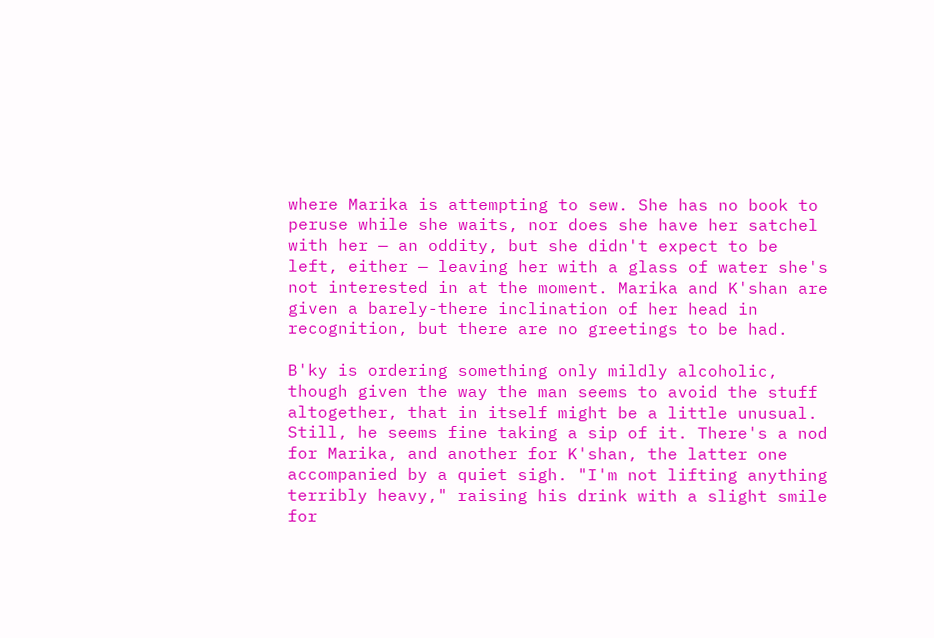where Marika is attempting to sew. She has no book to peruse while she waits, nor does she have her satchel with her — an oddity, but she didn't expect to be left, either — leaving her with a glass of water she's not interested in at the moment. Marika and K'shan are given a barely-there inclination of her head in recognition, but there are no greetings to be had.

B'ky is ordering something only mildly alcoholic, though given the way the man seems to avoid the stuff altogether, that in itself might be a little unusual. Still, he seems fine taking a sip of it. There's a nod for Marika, and another for K'shan, the latter one accompanied by a quiet sigh. "I'm not lifting anything terribly heavy," raising his drink with a slight smile for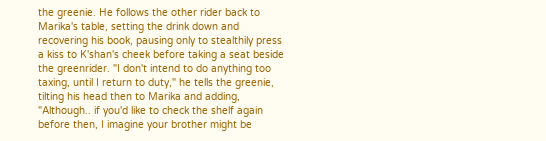the greenie. He follows the other rider back to Marika's table, setting the drink down and recovering his book, pausing only to stealthily press a kiss to K'shan's cheek before taking a seat beside the greenrider. "I don't intend to do anything too taxing, until I return to duty," he tells the greenie, tilting his head then to Marika and adding, "Although.. if you'd like to check the shelf again before then, I imagine your brother might be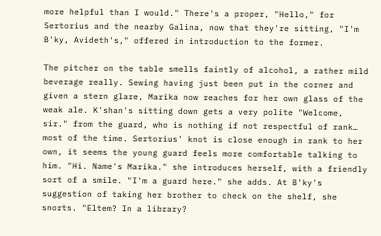more helpful than I would." There's a proper, "Hello," for Sertorius and the nearby Galina, now that they're sitting, "I'm B'ky, Avideth's," offered in introduction to the former.

The pitcher on the table smells faintly of alcohol, a rather mild beverage really. Sewing having just been put in the corner and given a stern glare, Marika now reaches for her own glass of the weak ale. K'shan's sitting down gets a very polite "Welcome, sir." from the guard, who is nothing if not respectful of rank… most of the time. Sertorius' knot is close enough in rank to her own, it seems the young guard feels more comfortable talking to him. "Hi. Name's Marika." she introduces herself, with a friendly sort of a smile. "I'm a guard here." she adds. At B'ky's suggestion of taking her brother to check on the shelf, she snorts. "Eltem? In a library?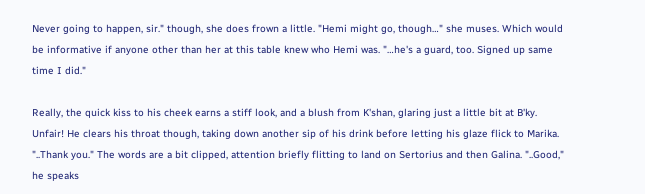Never going to happen, sir." though, she does frown a little. "Hemi might go, though…" she muses. Which would be informative if anyone other than her at this table knew who Hemi was. "…he's a guard, too. Signed up same time I did."

Really, the quick kiss to his cheek earns a stiff look, and a blush from K'shan, glaring just a little bit at B'ky. Unfair! He clears his throat though, taking down another sip of his drink before letting his glaze flick to Marika. "..Thank you." The words are a bit clipped, attention briefly flitting to land on Sertorius and then Galina. "..Good," he speaks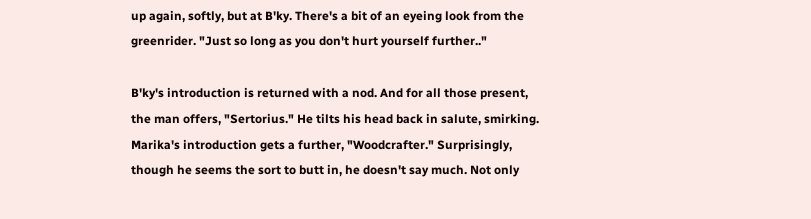up again, softly, but at B'ky. There's a bit of an eyeing look from the greenrider. "Just so long as you don't hurt yourself further.."

B'ky's introduction is returned with a nod. And for all those present, the man offers, "Sertorius." He tilts his head back in salute, smirking. Marika's introduction gets a further, "Woodcrafter." Surprisingly, though he seems the sort to butt in, he doesn't say much. Not only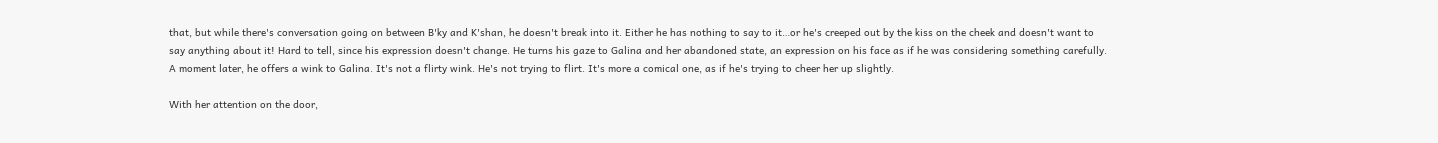that, but while there's conversation going on between B'ky and K'shan, he doesn't break into it. Either he has nothing to say to it…or he's creeped out by the kiss on the cheek and doesn't want to say anything about it! Hard to tell, since his expression doesn't change. He turns his gaze to Galina and her abandoned state, an expression on his face as if he was considering something carefully. A moment later, he offers a wink to Galina. It's not a flirty wink. He's not trying to flirt. It's more a comical one, as if he's trying to cheer her up slightly.

With her attention on the door,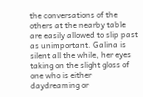the conversations of the others at the nearby table are easily allowed to slip past as unimportant. Galina is silent all the while, her eyes taking on the slight gloss of one who is either daydreaming or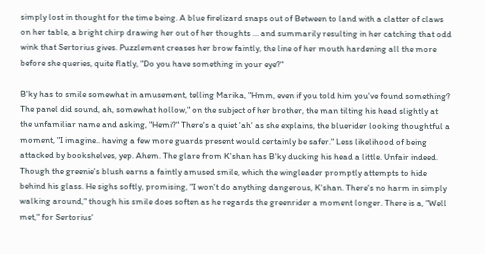simply lost in thought for the time being. A blue firelizard snaps out of Between to land with a clatter of claws on her table, a bright chirp drawing her out of her thoughts … and summarily resulting in her catching that odd wink that Sertorius gives. Puzzlement creases her brow faintly, the line of her mouth hardening all the more before she queries, quite flatly, "Do you have something in your eye?"

B'ky has to smile somewhat in amusement, telling Marika, "Hmm, even if you told him you've found something? The panel did sound, ah, somewhat hollow," on the subject of her brother, the man tilting his head slightly at the unfamiliar name and asking, "Hemi?" There's a quiet 'ah' as she explains, the bluerider looking thoughtful a moment, "I imagine.. having a few more guards present would certainly be safer." Less likelihood of being attacked by bookshelves, yep. Ahem. The glare from K'shan has B'ky ducking his head a little. Unfair indeed. Though the greenie's blush earns a faintly amused smile, which the wingleader promptly attempts to hide behind his glass. He sighs softly, promising, "I won't do anything dangerous, K'shan. There's no harm in simply walking around," though his smile does soften as he regards the greenrider a moment longer. There is a, "Well met," for Sertorius'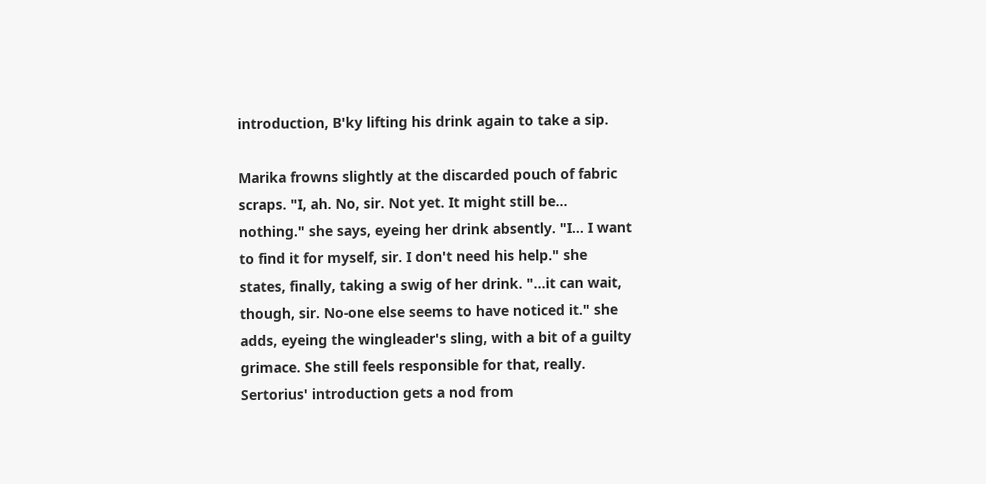introduction, B'ky lifting his drink again to take a sip.

Marika frowns slightly at the discarded pouch of fabric scraps. "I, ah. No, sir. Not yet. It might still be… nothing." she says, eyeing her drink absently. "I… I want to find it for myself, sir. I don't need his help." she states, finally, taking a swig of her drink. "…it can wait, though, sir. No-one else seems to have noticed it." she adds, eyeing the wingleader's sling, with a bit of a guilty grimace. She still feels responsible for that, really. Sertorius' introduction gets a nod from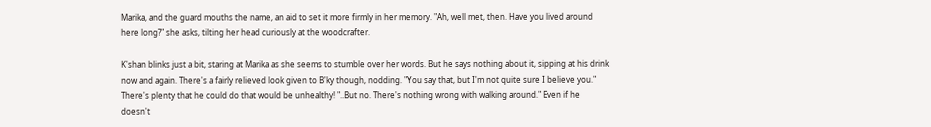Marika, and the guard mouths the name, an aid to set it more firmly in her memory. "Ah, well met, then. Have you lived around here long?" she asks, tilting her head curiously at the woodcrafter.

K'shan blinks just a bit, staring at Marika as she seems to stumble over her words. But he says nothing about it, sipping at his drink now and again. There's a fairly relieved look given to B'ky though, nodding. "You say that, but I'm not quite sure I believe you." There's plenty that he could do that would be unhealthy! "..But no. There's nothing wrong with walking around." Even if he doesn't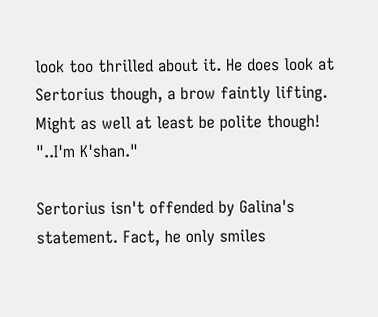look too thrilled about it. He does look at Sertorius though, a brow faintly lifting. Might as well at least be polite though! "..I'm K'shan."

Sertorius isn't offended by Galina's statement. Fact, he only smiles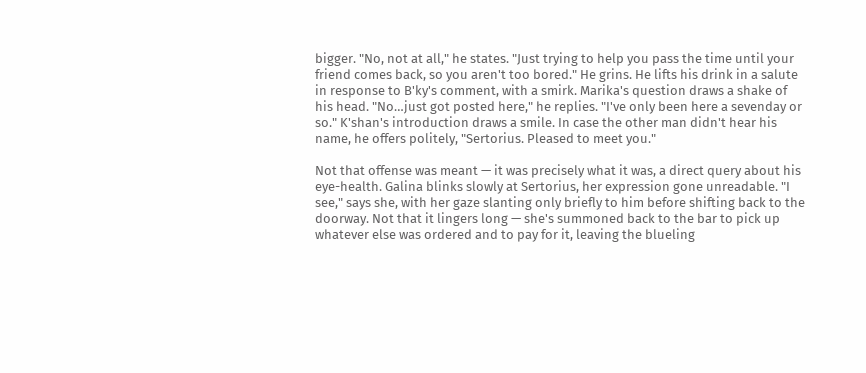bigger. "No, not at all," he states. "Just trying to help you pass the time until your friend comes back, so you aren't too bored." He grins. He lifts his drink in a salute in response to B'ky's comment, with a smirk. Marika's question draws a shake of his head. "No…just got posted here," he replies. "I've only been here a sevenday or so." K'shan's introduction draws a smile. In case the other man didn't hear his name, he offers politely, "Sertorius. Pleased to meet you."

Not that offense was meant — it was precisely what it was, a direct query about his eye-health. Galina blinks slowly at Sertorius, her expression gone unreadable. "I see," says she, with her gaze slanting only briefly to him before shifting back to the doorway. Not that it lingers long — she's summoned back to the bar to pick up whatever else was ordered and to pay for it, leaving the blueling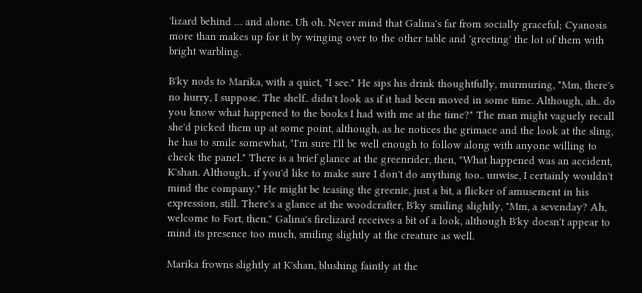'lizard behind … and alone. Uh oh. Never mind that Galina's far from socially graceful; Cyanosis more than makes up for it by winging over to the other table and 'greeting' the lot of them with bright warbling.

B'ky nods to Marika, with a quiet, "I see." He sips his drink thoughtfully, murmuring, "Mm, there's no hurry, I suppose. The shelf.. didn't look as if it had been moved in some time. Although, ah.. do you know what happened to the books I had with me at the time?" The man might vaguely recall she'd picked them up at some point, although, as he notices the grimace and the look at the sling, he has to smile somewhat, "I'm sure I'll be well enough to follow along with anyone willing to check the panel." There is a brief glance at the greenrider, then, "What happened was an accident, K'shan. Although.. if you'd like to make sure I don't do anything too.. unwise, I certainly wouldn't mind the company." He might be teasing the greenie, just a bit, a flicker of amusement in his expression, still. There's a glance at the woodcrafter, B'ky smiling slightly, "Mm, a sevenday? Ah, welcome to Fort, then." Galina's firelizard receives a bit of a look, although B'ky doesn't appear to mind its presence too much, smiling slightly at the creature as well.

Marika frowns slightly at K'shan, blushing faintly at the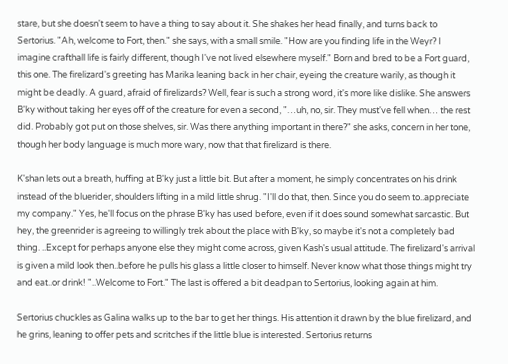stare, but she doesn't seem to have a thing to say about it. She shakes her head finally, and turns back to Sertorius. "Ah, welcome to Fort, then." she says, with a small smile. "How are you finding life in the Weyr? I imagine crafthall life is fairly different, though I've not lived elsewhere myself." Born and bred to be a Fort guard, this one. The firelizard's greeting has Marika leaning back in her chair, eyeing the creature warily, as though it might be deadly. A guard, afraid of firelizards? Well, fear is such a strong word, it's more like dislike. She answers B'ky without taking her eyes off of the creature for even a second, "…uh, no, sir. They must've fell when… the rest did. Probably got put on those shelves, sir. Was there anything important in there?" she asks, concern in her tone, though her body language is much more wary, now that that firelizard is there.

K'shan lets out a breath, huffing at B'ky just a little bit. But after a moment, he simply concentrates on his drink instead of the bluerider, shoulders lifting in a mild little shrug. "I'll do that, then. Since you do seem to..appreciate my company." Yes, he'll focus on the phrase B'ky has used before, even if it does sound somewhat sarcastic. But hey, the greenrider is agreeing to willingly trek about the place with B'ky, so maybe it's not a completely bad thing. ..Except for perhaps anyone else they might come across, given Kash's usual attitude. The firelizard's arrival is given a mild look then..before he pulls his glass a little closer to himself. Never know what those things might try and eat..or drink! "..Welcome to Fort." The last is offered a bit deadpan to Sertorius, looking again at him.

Sertorius chuckles as Galina walks up to the bar to get her things. His attention it drawn by the blue firelizard, and he grins, leaning to offer pets and scritches if the little blue is interested. Sertorius returns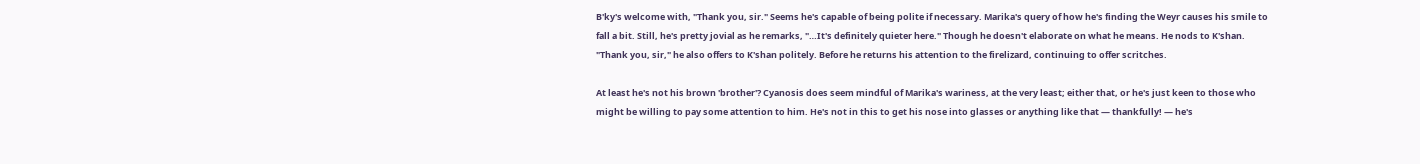B'ky's welcome with, "Thank you, sir." Seems he's capable of being polite if necessary. Marika's query of how he's finding the Weyr causes his smile to fall a bit. Still, he's pretty jovial as he remarks, "…It's definitely quieter here." Though he doesn't elaborate on what he means. He nods to K'shan. "Thank you, sir," he also offers to K'shan politely. Before he returns his attention to the firelizard, continuing to offer scritches.

At least he's not his brown 'brother'? Cyanosis does seem mindful of Marika's wariness, at the very least; either that, or he's just keen to those who might be willing to pay some attention to him. He's not in this to get his nose into glasses or anything like that — thankfully! — he's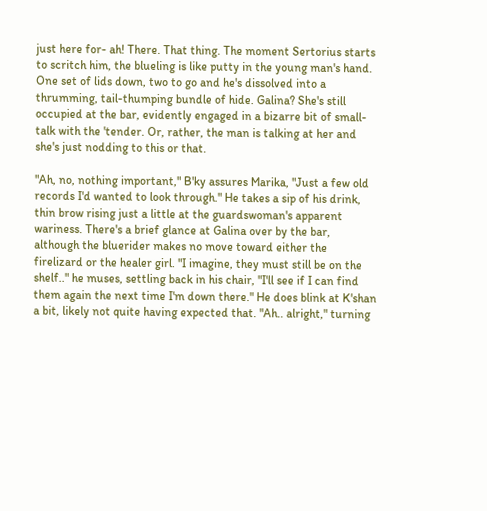just here for- ah! There. That thing. The moment Sertorius starts to scritch him, the blueling is like putty in the young man's hand. One set of lids down, two to go and he's dissolved into a thrumming, tail-thumping bundle of hide. Galina? She's still occupied at the bar, evidently engaged in a bizarre bit of small-talk with the 'tender. Or, rather, the man is talking at her and she's just nodding to this or that.

"Ah, no, nothing important," B'ky assures Marika, "Just a few old records I'd wanted to look through." He takes a sip of his drink, thin brow rising just a little at the guardswoman's apparent wariness. There's a brief glance at Galina over by the bar, although the bluerider makes no move toward either the firelizard or the healer girl. "I imagine, they must still be on the shelf.." he muses, settling back in his chair, "I'll see if I can find them again the next time I'm down there." He does blink at K'shan a bit, likely not quite having expected that. "Ah.. alright," turning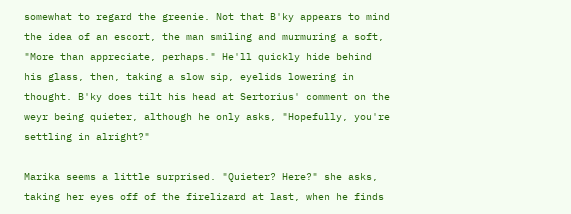somewhat to regard the greenie. Not that B'ky appears to mind the idea of an escort, the man smiling and murmuring a soft, "More than appreciate, perhaps." He'll quickly hide behind his glass, then, taking a slow sip, eyelids lowering in thought. B'ky does tilt his head at Sertorius' comment on the weyr being quieter, although he only asks, "Hopefully, you're settling in alright?"

Marika seems a little surprised. "Quieter? Here?" she asks, taking her eyes off of the firelizard at last, when he finds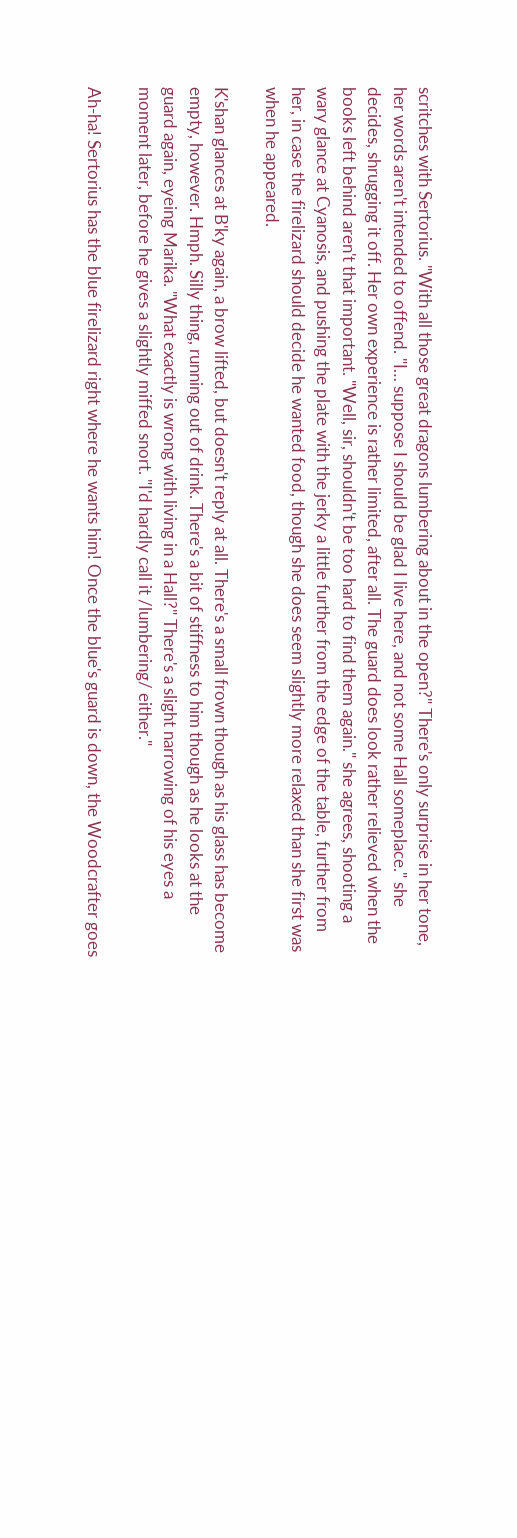scritches with Sertorius. "With all those great dragons lumbering about in the open?" There's only surprise in her tone, her words aren't intended to offend. "I… suppose I should be glad I live here, and not some Hall someplace." she decides, shrugging it off. Her own experience is rather limited, after all. The guard does look rather relieved when the books left behind aren't that important. "Well, sir, shouldn't be too hard to find them again." she agrees, shooting a wary glance at Cyanosis, and pushing the plate with the jerky a little further from the edge of the table, further from her, in case the firelizard should decide he wanted food, though she does seem slightly more relaxed than she first was when he appeared.

K'shan glances at B'ky again, a brow lifted, but doesn't reply at all. There's a small frown though as his glass has become empty, however. Hmph. Silly thing, running out of drink. There's a bit of stiffness to him though as he looks at the guard again, eyeing Marika. "What exactly is wrong with living in a Hall?" There's a slight narrowing of his eyes a moment later, before he gives a slightly miffed snort. "I'd hardly call it /lumbering/ either."

Ah-ha! Sertorius has the blue firelizard right where he wants him! Once the blue's guard is down, the Woodcrafter goes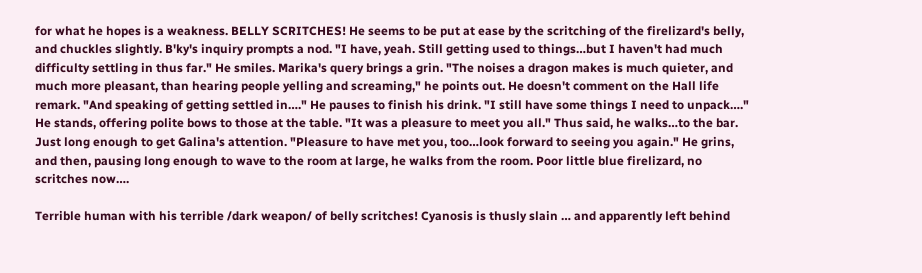for what he hopes is a weakness. BELLY SCRITCHES! He seems to be put at ease by the scritching of the firelizard's belly, and chuckles slightly. B'ky's inquiry prompts a nod. "I have, yeah. Still getting used to things…but I haven't had much difficulty settling in thus far." He smiles. Marika's query brings a grin. "The noises a dragon makes is much quieter, and much more pleasant, than hearing people yelling and screaming," he points out. He doesn't comment on the Hall life remark. "And speaking of getting settled in…." He pauses to finish his drink. "I still have some things I need to unpack…." He stands, offering polite bows to those at the table. "It was a pleasure to meet you all." Thus said, he walks…to the bar. Just long enough to get Galina's attention. "Pleasure to have met you, too…look forward to seeing you again." He grins, and then, pausing long enough to wave to the room at large, he walks from the room. Poor little blue firelizard, no scritches now….

Terrible human with his terrible /dark weapon/ of belly scritches! Cyanosis is thusly slain … and apparently left behind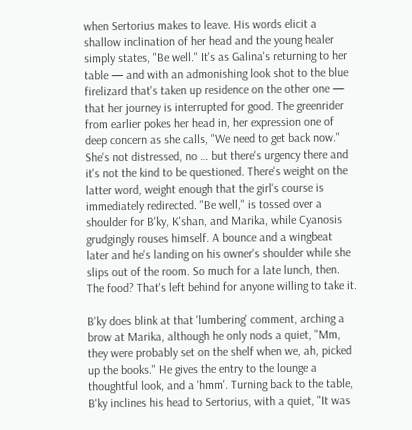when Sertorius makes to leave. His words elicit a shallow inclination of her head and the young healer simply states, "Be well." It's as Galina's returning to her table — and with an admonishing look shot to the blue firelizard that's taken up residence on the other one — that her journey is interrupted for good. The greenrider from earlier pokes her head in, her expression one of deep concern as she calls, "We need to get back now." She's not distressed, no … but there's urgency there and it's not the kind to be questioned. There's weight on the latter word, weight enough that the girl's course is immediately redirected. "Be well," is tossed over a shoulder for B'ky, K'shan, and Marika, while Cyanosis grudgingly rouses himself. A bounce and a wingbeat later and he's landing on his owner's shoulder while she slips out of the room. So much for a late lunch, then. The food? That's left behind for anyone willing to take it.

B'ky does blink at that 'lumbering' comment, arching a brow at Marika, although he only nods a quiet, "Mm, they were probably set on the shelf when we, ah, picked up the books." He gives the entry to the lounge a thoughtful look, and a 'hmm'. Turning back to the table, B'ky inclines his head to Sertorius, with a quiet, "It was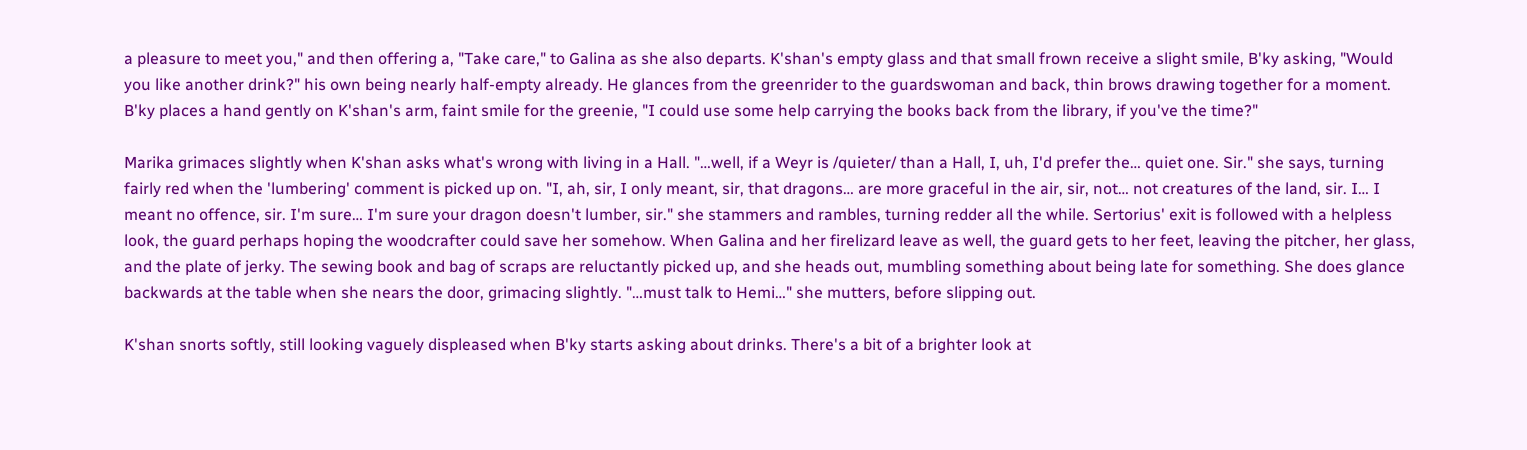a pleasure to meet you," and then offering a, "Take care," to Galina as she also departs. K'shan's empty glass and that small frown receive a slight smile, B'ky asking, "Would you like another drink?" his own being nearly half-empty already. He glances from the greenrider to the guardswoman and back, thin brows drawing together for a moment. B'ky places a hand gently on K'shan's arm, faint smile for the greenie, "I could use some help carrying the books back from the library, if you've the time?"

Marika grimaces slightly when K'shan asks what's wrong with living in a Hall. "…well, if a Weyr is /quieter/ than a Hall, I, uh, I'd prefer the… quiet one. Sir." she says, turning fairly red when the 'lumbering' comment is picked up on. "I, ah, sir, I only meant, sir, that dragons… are more graceful in the air, sir, not… not creatures of the land, sir. I… I meant no offence, sir. I'm sure… I'm sure your dragon doesn't lumber, sir." she stammers and rambles, turning redder all the while. Sertorius' exit is followed with a helpless look, the guard perhaps hoping the woodcrafter could save her somehow. When Galina and her firelizard leave as well, the guard gets to her feet, leaving the pitcher, her glass, and the plate of jerky. The sewing book and bag of scraps are reluctantly picked up, and she heads out, mumbling something about being late for something. She does glance backwards at the table when she nears the door, grimacing slightly. "…must talk to Hemi…" she mutters, before slipping out.

K'shan snorts softly, still looking vaguely displeased when B'ky starts asking about drinks. There's a bit of a brighter look at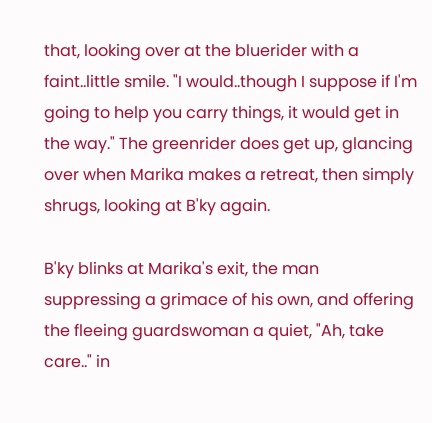that, looking over at the bluerider with a faint..little smile. "I would..though I suppose if I'm going to help you carry things, it would get in the way." The greenrider does get up, glancing over when Marika makes a retreat, then simply shrugs, looking at B'ky again.

B'ky blinks at Marika's exit, the man suppressing a grimace of his own, and offering the fleeing guardswoman a quiet, "Ah, take care.." in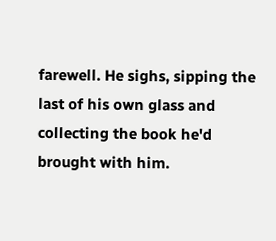farewell. He sighs, sipping the last of his own glass and collecting the book he'd brought with him.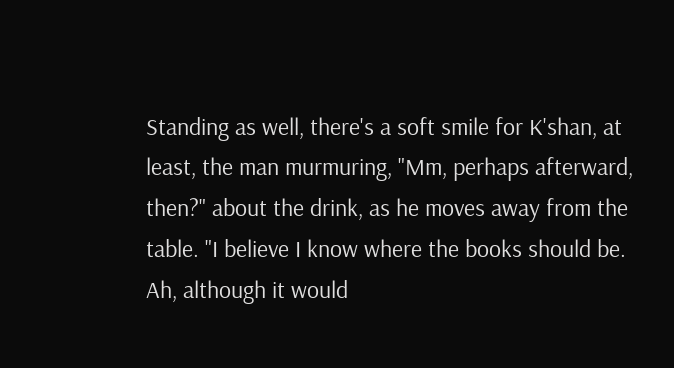Standing as well, there's a soft smile for K'shan, at least, the man murmuring, "Mm, perhaps afterward, then?" about the drink, as he moves away from the table. "I believe I know where the books should be. Ah, although it would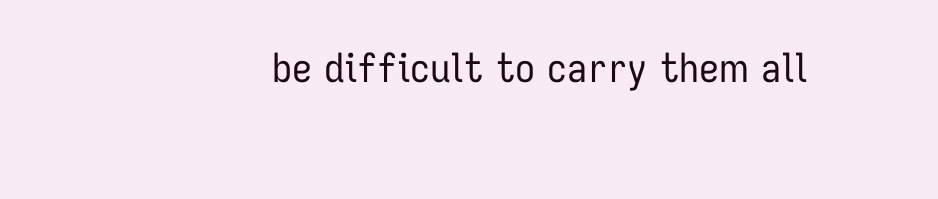be difficult to carry them all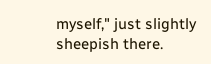myself," just slightly sheepish there.